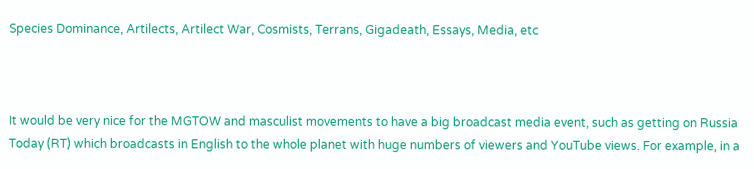Species Dominance, Artilects, Artilect War, Cosmists, Terrans, Gigadeath, Essays, Media, etc



It would be very nice for the MGTOW and masculist movements to have a big broadcast media event, such as getting on Russia Today (RT) which broadcasts in English to the whole planet with huge numbers of viewers and YouTube views. For example, in a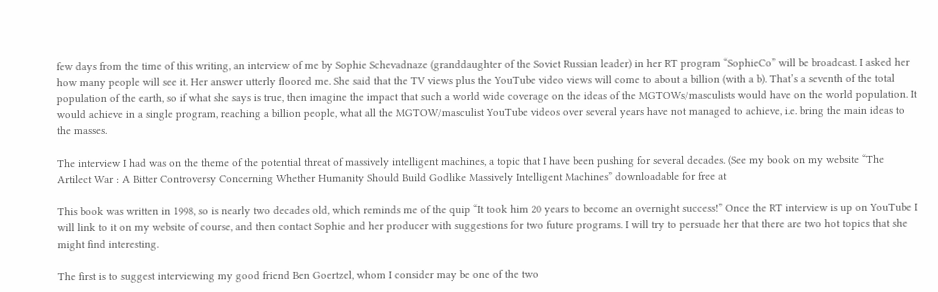few days from the time of this writing, an interview of me by Sophie Schevadnaze (granddaughter of the Soviet Russian leader) in her RT program “SophieCo” will be broadcast. I asked her how many people will see it. Her answer utterly floored me. She said that the TV views plus the YouTube video views will come to about a billion (with a b). That’s a seventh of the total population of the earth, so if what she says is true, then imagine the impact that such a world wide coverage on the ideas of the MGTOWs/masculists would have on the world population. It would achieve in a single program, reaching a billion people, what all the MGTOW/masculist YouTube videos over several years have not managed to achieve, i.e. bring the main ideas to the masses.

The interview I had was on the theme of the potential threat of massively intelligent machines, a topic that I have been pushing for several decades. (See my book on my website “The Artilect War : A Bitter Controversy Concerning Whether Humanity Should Build Godlike Massively Intelligent Machines” downloadable for free at

This book was written in 1998, so is nearly two decades old, which reminds me of the quip “It took him 20 years to become an overnight success!” Once the RT interview is up on YouTube I will link to it on my website of course, and then contact Sophie and her producer with suggestions for two future programs. I will try to persuade her that there are two hot topics that she might find interesting.

The first is to suggest interviewing my good friend Ben Goertzel, whom I consider may be one of the two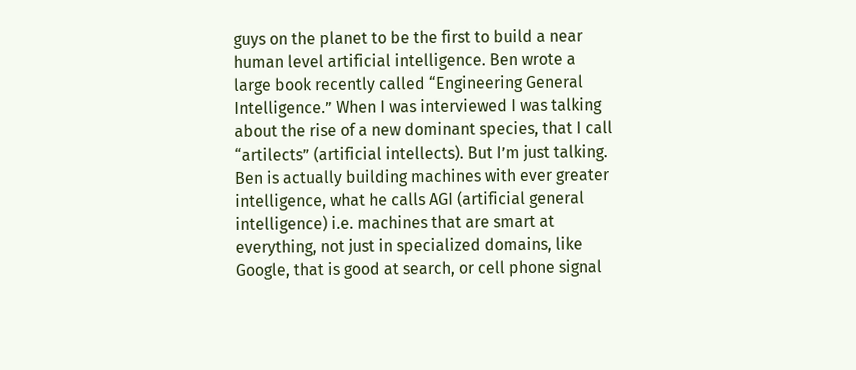guys on the planet to be the first to build a near human level artificial intelligence. Ben wrote a large book recently called “Engineering General Intelligence.” When I was interviewed I was talking about the rise of a new dominant species, that I call “artilects” (artificial intellects). But I’m just talking. Ben is actually building machines with ever greater intelligence, what he calls AGI (artificial general intelligence) i.e. machines that are smart at everything, not just in specialized domains, like Google, that is good at search, or cell phone signal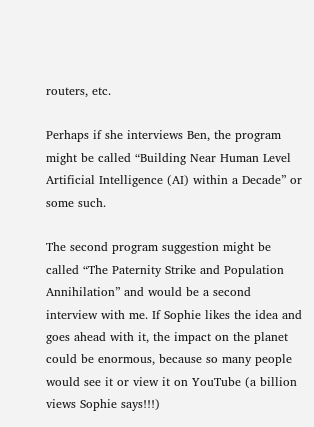routers, etc.

Perhaps if she interviews Ben, the program might be called “Building Near Human Level Artificial Intelligence (AI) within a Decade” or some such.

The second program suggestion might be called “The Paternity Strike and Population Annihilation” and would be a second interview with me. If Sophie likes the idea and goes ahead with it, the impact on the planet could be enormous, because so many people would see it or view it on YouTube (a billion views Sophie says!!!)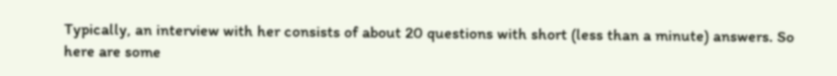Typically, an interview with her consists of about 20 questions with short (less than a minute) answers. So here are some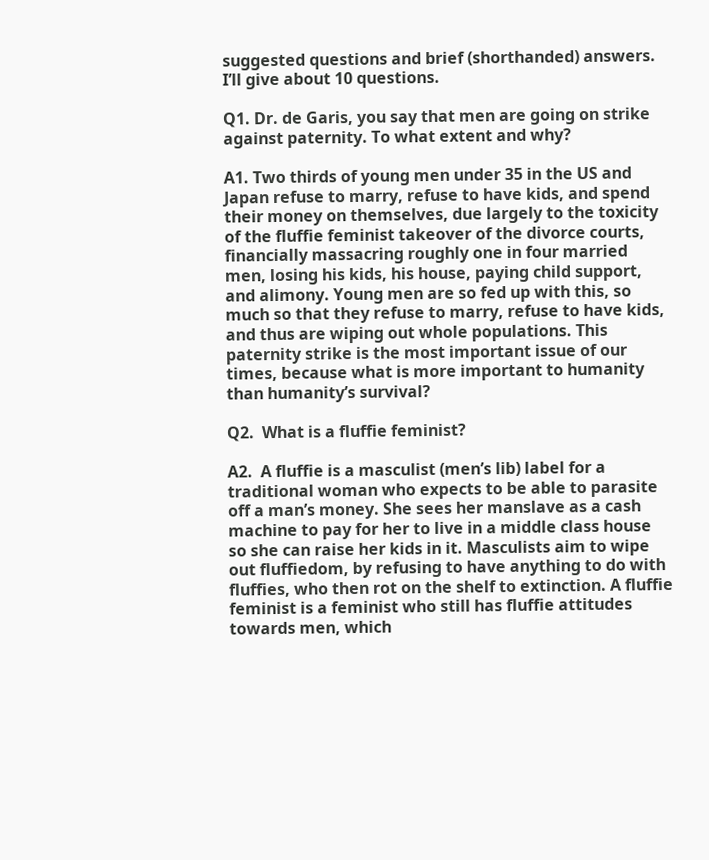suggested questions and brief (shorthanded) answers. I’ll give about 10 questions.

Q1. Dr. de Garis, you say that men are going on strike against paternity. To what extent and why?

A1. Two thirds of young men under 35 in the US and Japan refuse to marry, refuse to have kids, and spend their money on themselves, due largely to the toxicity of the fluffie feminist takeover of the divorce courts, financially massacring roughly one in four married men, losing his kids, his house, paying child support, and alimony. Young men are so fed up with this, so much so that they refuse to marry, refuse to have kids, and thus are wiping out whole populations. This paternity strike is the most important issue of our times, because what is more important to humanity than humanity’s survival?

Q2.  What is a fluffie feminist?

A2.  A fluffie is a masculist (men’s lib) label for a traditional woman who expects to be able to parasite off a man’s money. She sees her manslave as a cash machine to pay for her to live in a middle class house so she can raise her kids in it. Masculists aim to wipe out fluffiedom, by refusing to have anything to do with fluffies, who then rot on the shelf to extinction. A fluffie feminist is a feminist who still has fluffie attitudes towards men, which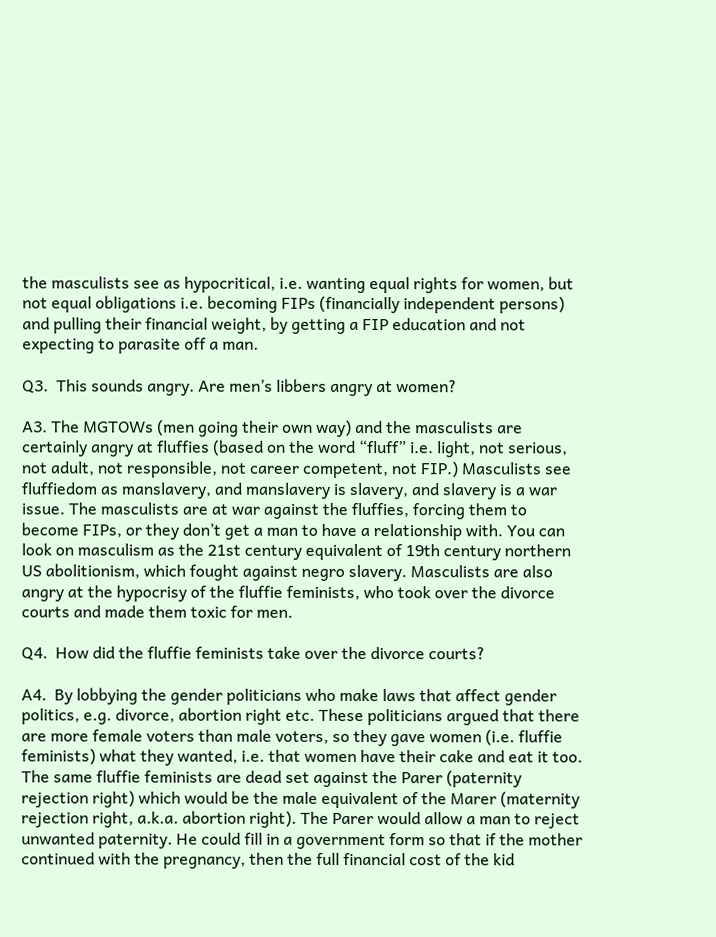the masculists see as hypocritical, i.e. wanting equal rights for women, but not equal obligations i.e. becoming FIPs (financially independent persons) and pulling their financial weight, by getting a FIP education and not expecting to parasite off a man.

Q3.  This sounds angry. Are men’s libbers angry at women?

A3. The MGTOWs (men going their own way) and the masculists are certainly angry at fluffies (based on the word “fluff” i.e. light, not serious, not adult, not responsible, not career competent, not FIP.) Masculists see fluffiedom as manslavery, and manslavery is slavery, and slavery is a war issue. The masculists are at war against the fluffies, forcing them to become FIPs, or they don’t get a man to have a relationship with. You can look on masculism as the 21st century equivalent of 19th century northern US abolitionism, which fought against negro slavery. Masculists are also angry at the hypocrisy of the fluffie feminists, who took over the divorce courts and made them toxic for men.

Q4.  How did the fluffie feminists take over the divorce courts?

A4.  By lobbying the gender politicians who make laws that affect gender politics, e.g. divorce, abortion right etc. These politicians argued that there are more female voters than male voters, so they gave women (i.e. fluffie feminists) what they wanted, i.e. that women have their cake and eat it too. The same fluffie feminists are dead set against the Parer (paternity rejection right) which would be the male equivalent of the Marer (maternity rejection right, a.k.a. abortion right). The Parer would allow a man to reject unwanted paternity. He could fill in a government form so that if the mother continued with the pregnancy, then the full financial cost of the kid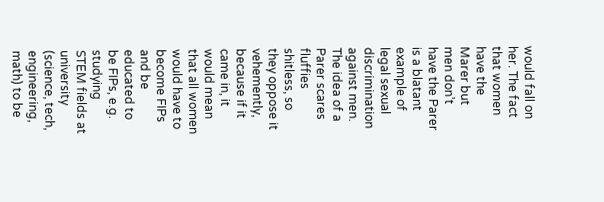would fall on her. The fact that women have the Marer but men don’t have the Parer is a blatant example of legal sexual discrimination against men. The idea of a Parer scares fluffies shitless, so they oppose it vehemently, because if it came in, it would mean that all women would have to become FIPs and be educated to be FIPs, e.g. studying STEM fields at university (science, tech, engineering, math) to be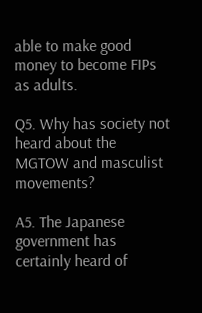able to make good money to become FIPs as adults.

Q5. Why has society not heard about the MGTOW and masculist movements?

A5. The Japanese government has certainly heard of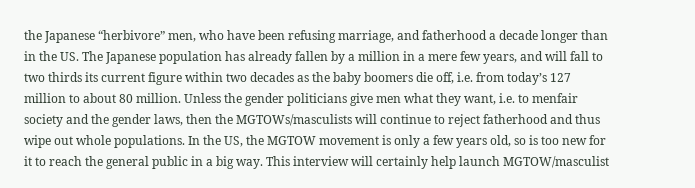the Japanese “herbivore” men, who have been refusing marriage, and fatherhood a decade longer than in the US. The Japanese population has already fallen by a million in a mere few years, and will fall to two thirds its current figure within two decades as the baby boomers die off, i.e. from today’s 127 million to about 80 million. Unless the gender politicians give men what they want, i.e. to menfair society and the gender laws, then the MGTOWs/masculists will continue to reject fatherhood and thus wipe out whole populations. In the US, the MGTOW movement is only a few years old, so is too new for it to reach the general public in a big way. This interview will certainly help launch MGTOW/masculist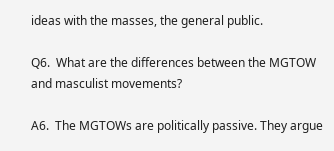ideas with the masses, the general public.

Q6.  What are the differences between the MGTOW and masculist movements?

A6.  The MGTOWs are politically passive. They argue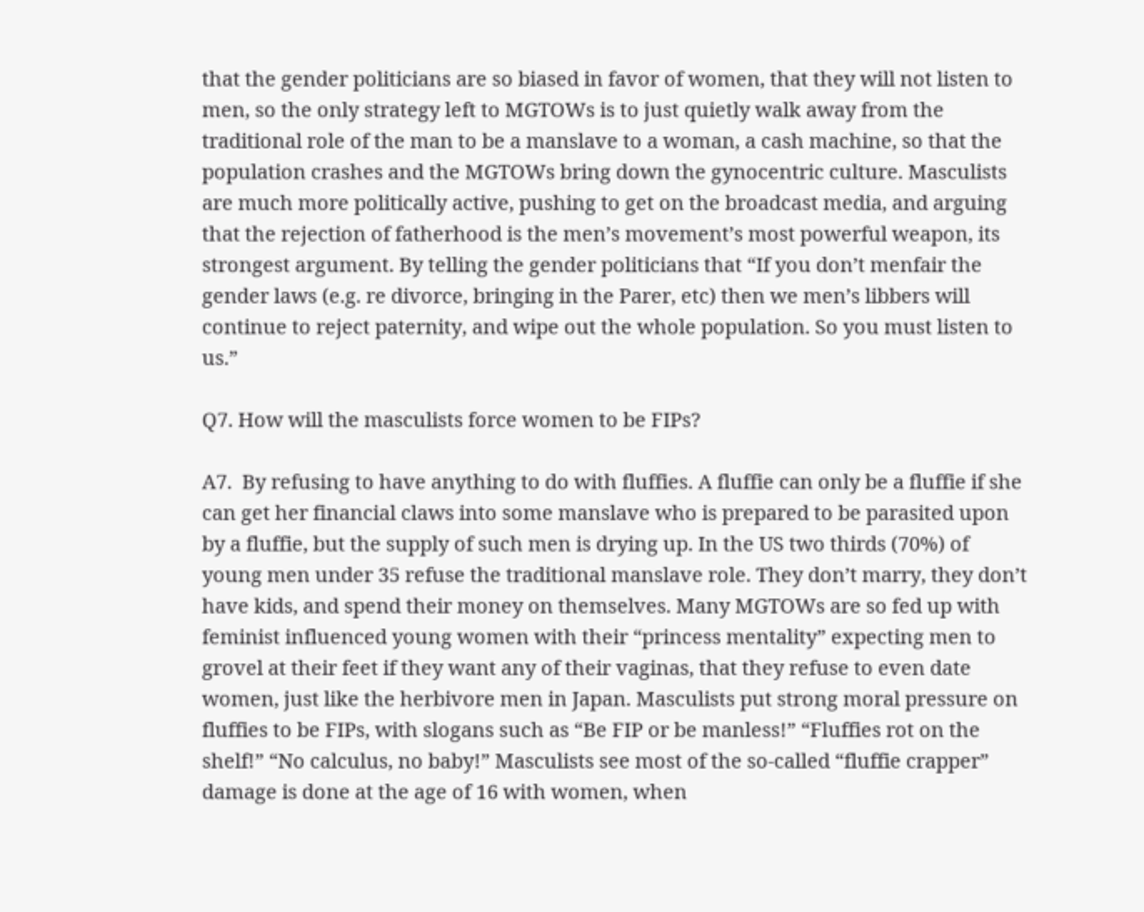that the gender politicians are so biased in favor of women, that they will not listen to men, so the only strategy left to MGTOWs is to just quietly walk away from the traditional role of the man to be a manslave to a woman, a cash machine, so that the population crashes and the MGTOWs bring down the gynocentric culture. Masculists are much more politically active, pushing to get on the broadcast media, and arguing that the rejection of fatherhood is the men’s movement’s most powerful weapon, its strongest argument. By telling the gender politicians that “If you don’t menfair the gender laws (e.g. re divorce, bringing in the Parer, etc) then we men’s libbers will continue to reject paternity, and wipe out the whole population. So you must listen to us.”

Q7. How will the masculists force women to be FIPs?

A7.  By refusing to have anything to do with fluffies. A fluffie can only be a fluffie if she can get her financial claws into some manslave who is prepared to be parasited upon by a fluffie, but the supply of such men is drying up. In the US two thirds (70%) of young men under 35 refuse the traditional manslave role. They don’t marry, they don’t have kids, and spend their money on themselves. Many MGTOWs are so fed up with feminist influenced young women with their “princess mentality” expecting men to grovel at their feet if they want any of their vaginas, that they refuse to even date women, just like the herbivore men in Japan. Masculists put strong moral pressure on fluffies to be FIPs, with slogans such as “Be FIP or be manless!” “Fluffies rot on the shelf!” “No calculus, no baby!” Masculists see most of the so-called “fluffie crapper” damage is done at the age of 16 with women, when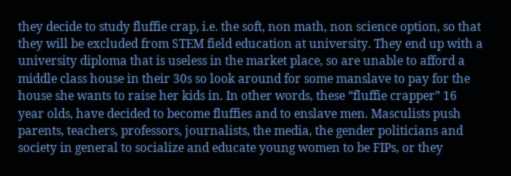they decide to study fluffie crap, i.e. the soft, non math, non science option, so that they will be excluded from STEM field education at university. They end up with a university diploma that is useless in the market place, so are unable to afford a middle class house in their 30s so look around for some manslave to pay for the house she wants to raise her kids in. In other words, these “fluffie crapper” 16 year olds, have decided to become fluffies and to enslave men. Masculists push parents, teachers, professors, journalists, the media, the gender politicians and society in general to socialize and educate young women to be FIPs, or they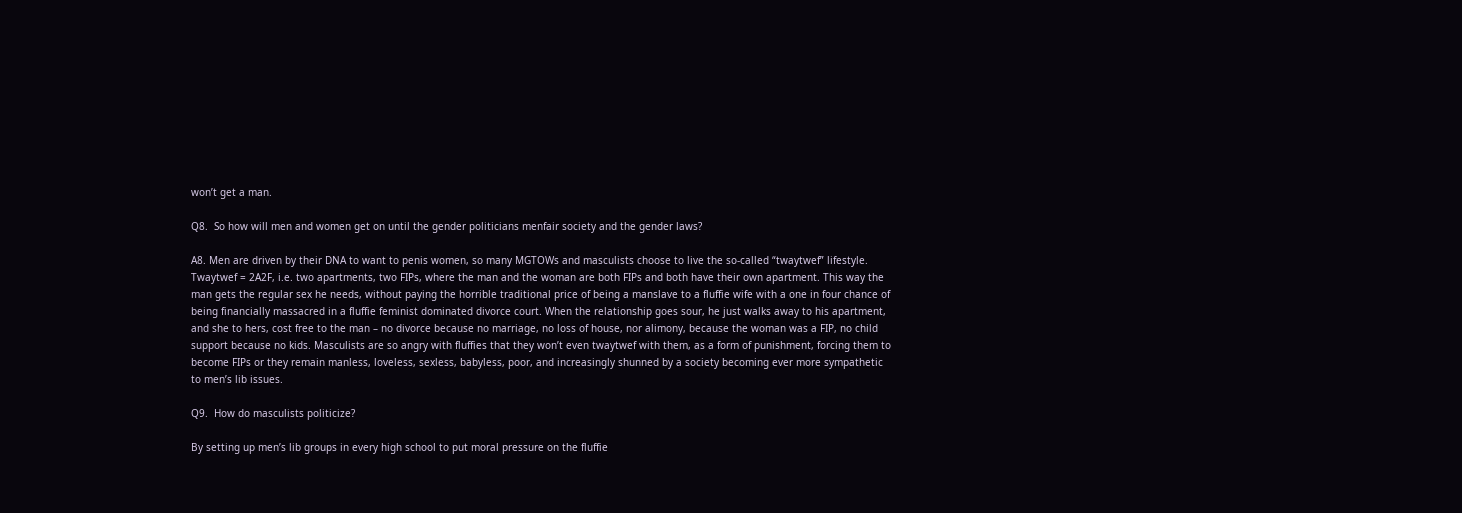won’t get a man.

Q8.  So how will men and women get on until the gender politicians menfair society and the gender laws?

A8. Men are driven by their DNA to want to penis women, so many MGTOWs and masculists choose to live the so-called “twaytwef” lifestyle. Twaytwef = 2A2F, i.e. two apartments, two FIPs, where the man and the woman are both FIPs and both have their own apartment. This way the man gets the regular sex he needs, without paying the horrible traditional price of being a manslave to a fluffie wife with a one in four chance of being financially massacred in a fluffie feminist dominated divorce court. When the relationship goes sour, he just walks away to his apartment, and she to hers, cost free to the man – no divorce because no marriage, no loss of house, nor alimony, because the woman was a FIP, no child support because no kids. Masculists are so angry with fluffies that they won’t even twaytwef with them, as a form of punishment, forcing them to become FIPs or they remain manless, loveless, sexless, babyless, poor, and increasingly shunned by a society becoming ever more sympathetic to men’s lib issues.

Q9.  How do masculists politicize?

By setting up men’s lib groups in every high school to put moral pressure on the fluffie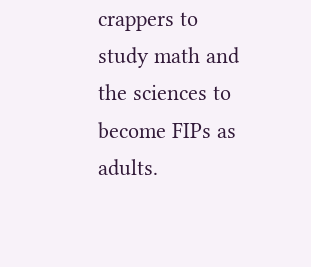crappers to study math and the sciences to become FIPs as adults.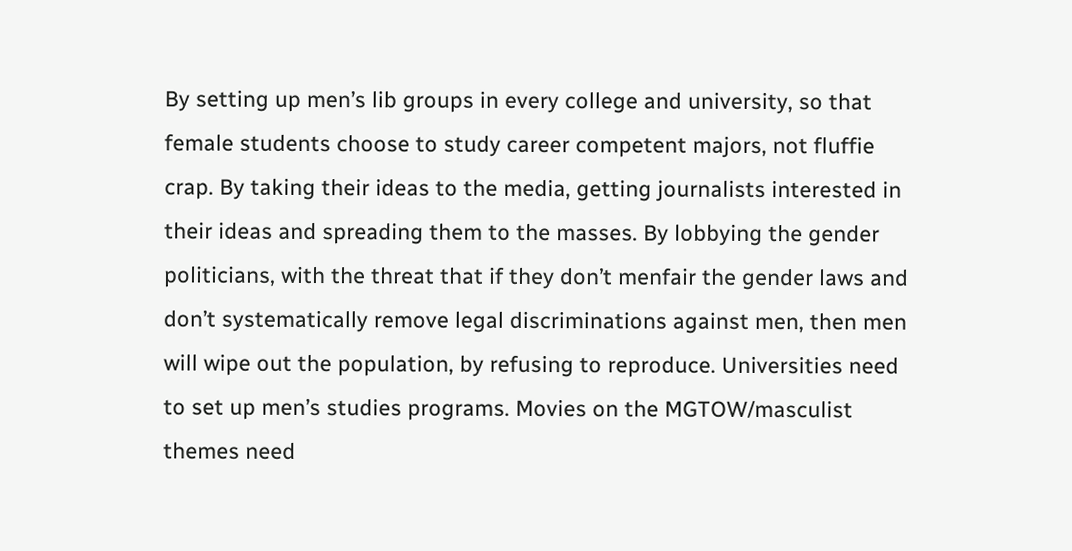By setting up men’s lib groups in every college and university, so that female students choose to study career competent majors, not fluffie crap. By taking their ideas to the media, getting journalists interested in their ideas and spreading them to the masses. By lobbying the gender politicians, with the threat that if they don’t menfair the gender laws and don’t systematically remove legal discriminations against men, then men will wipe out the population, by refusing to reproduce. Universities need to set up men’s studies programs. Movies on the MGTOW/masculist themes need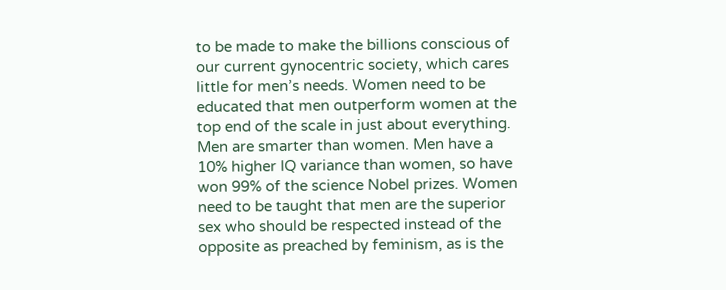to be made to make the billions conscious of our current gynocentric society, which cares little for men’s needs. Women need to be educated that men outperform women at the top end of the scale in just about everything. Men are smarter than women. Men have a 10% higher IQ variance than women, so have won 99% of the science Nobel prizes. Women need to be taught that men are the superior sex who should be respected instead of the opposite as preached by feminism, as is the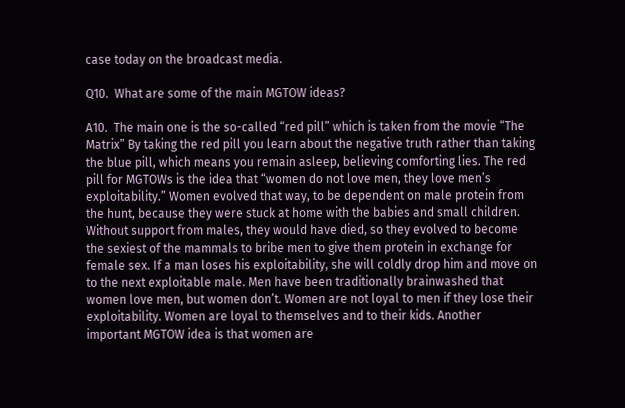case today on the broadcast media.

Q10.  What are some of the main MGTOW ideas?

A10.  The main one is the so-called “red pill” which is taken from the movie “The Matrix” By taking the red pill you learn about the negative truth rather than taking the blue pill, which means you remain asleep, believing comforting lies. The red pill for MGTOWs is the idea that “women do not love men, they love men’s exploitability.” Women evolved that way, to be dependent on male protein from the hunt, because they were stuck at home with the babies and small children. Without support from males, they would have died, so they evolved to become the sexiest of the mammals to bribe men to give them protein in exchange for female sex. If a man loses his exploitability, she will coldly drop him and move on to the next exploitable male. Men have been traditionally brainwashed that women love men, but women don’t. Women are not loyal to men if they lose their exploitability. Women are loyal to themselves and to their kids. Another important MGTOW idea is that women are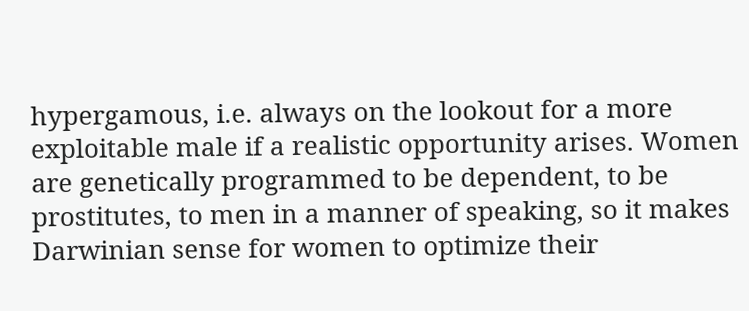hypergamous, i.e. always on the lookout for a more exploitable male if a realistic opportunity arises. Women are genetically programmed to be dependent, to be prostitutes, to men in a manner of speaking, so it makes Darwinian sense for women to optimize their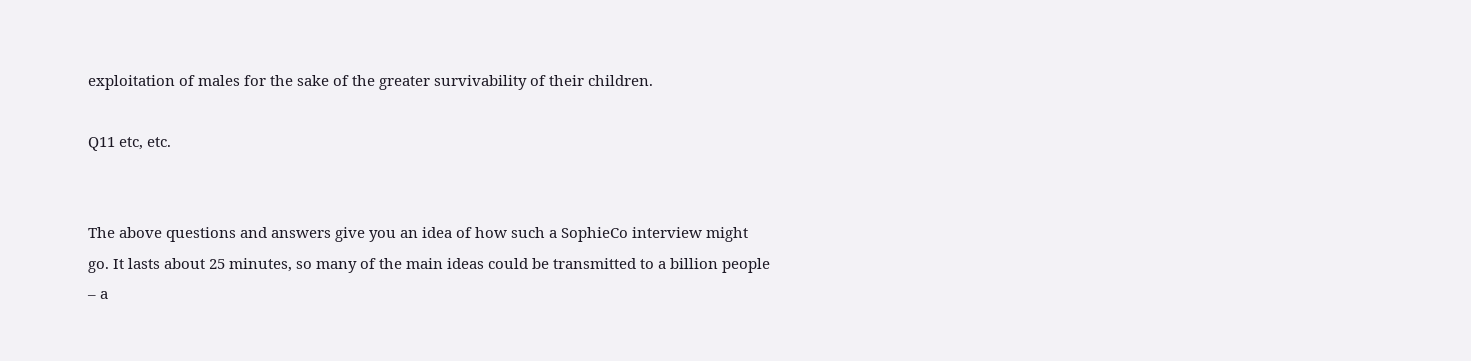exploitation of males for the sake of the greater survivability of their children.

Q11 etc, etc.


The above questions and answers give you an idea of how such a SophieCo interview might go. It lasts about 25 minutes, so many of the main ideas could be transmitted to a billion people – a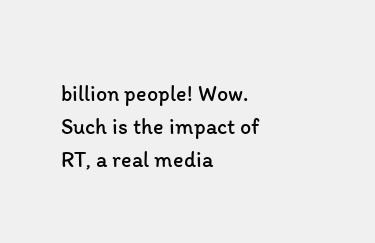billion people! Wow. Such is the impact of RT, a real media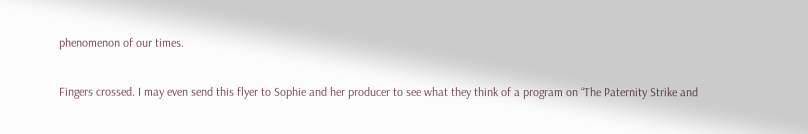phenomenon of our times.

Fingers crossed. I may even send this flyer to Sophie and her producer to see what they think of a program on “The Paternity Strike and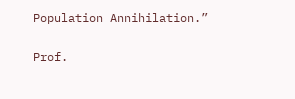Population Annihilation.”


Prof.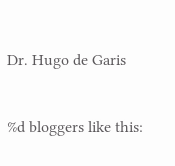Dr. Hugo de Garis


%d bloggers like this: